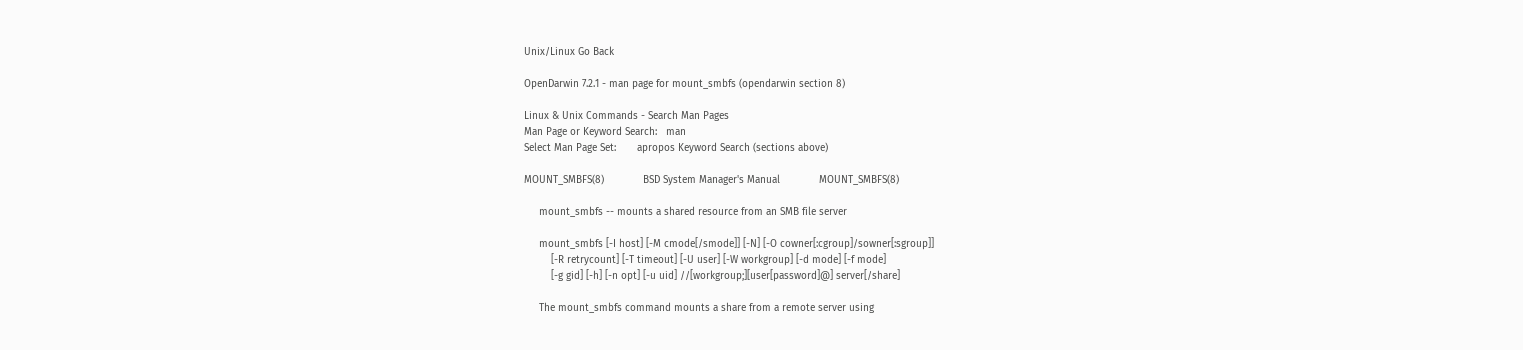Unix/Linux Go Back

OpenDarwin 7.2.1 - man page for mount_smbfs (opendarwin section 8)

Linux & Unix Commands - Search Man Pages
Man Page or Keyword Search:   man
Select Man Page Set:       apropos Keyword Search (sections above)

MOUNT_SMBFS(8)             BSD System Manager's Manual             MOUNT_SMBFS(8)

     mount_smbfs -- mounts a shared resource from an SMB file server

     mount_smbfs [-I host] [-M cmode[/smode]] [-N] [-O cowner[:cgroup]/sowner[:sgroup]]
         [-R retrycount] [-T timeout] [-U user] [-W workgroup] [-d mode] [-f mode]
         [-g gid] [-h] [-n opt] [-u uid] //[workgroup;][user[password]@] server[/share]

     The mount_smbfs command mounts a share from a remote server using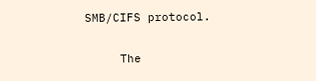SMB/CIFS protocol.

     The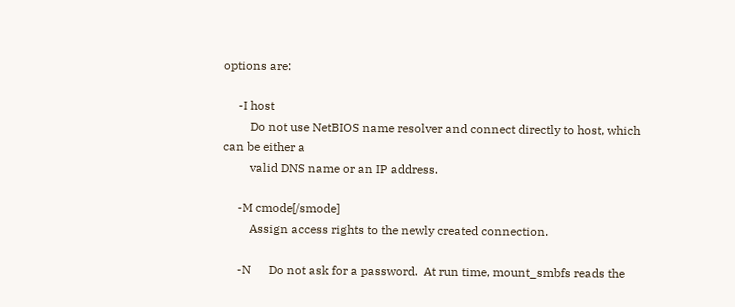options are:

     -I host
         Do not use NetBIOS name resolver and connect directly to host, which can be either a
         valid DNS name or an IP address.

     -M cmode[/smode]
         Assign access rights to the newly created connection.

     -N      Do not ask for a password.  At run time, mount_smbfs reads the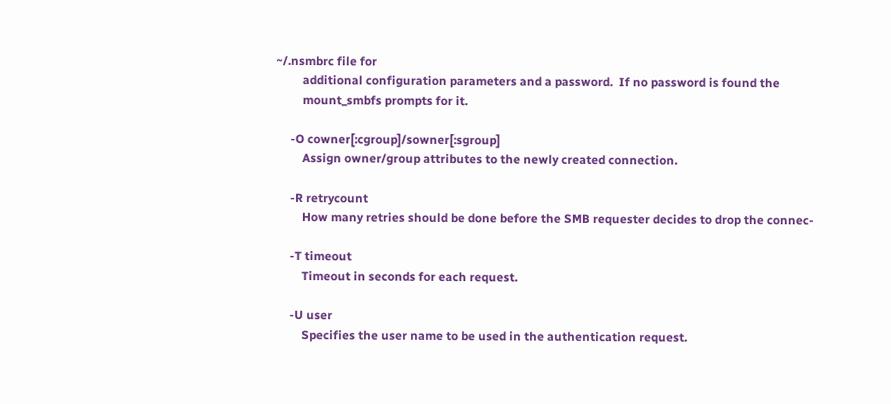~/.nsmbrc file for
         additional configuration parameters and a password.  If no password is found the
         mount_smbfs prompts for it.

     -O cowner[:cgroup]/sowner[:sgroup]
         Assign owner/group attributes to the newly created connection.

     -R retrycount
         How many retries should be done before the SMB requester decides to drop the connec-

     -T timeout
         Timeout in seconds for each request.

     -U user
         Specifies the user name to be used in the authentication request.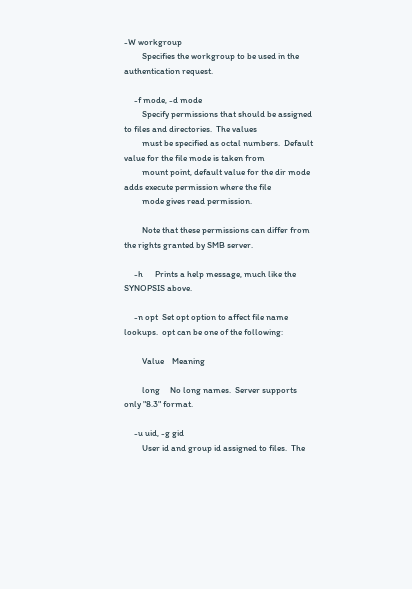-W workgroup
         Specifies the workgroup to be used in the authentication request.

     -f mode, -d mode
         Specify permissions that should be assigned to files and directories.  The values
         must be specified as octal numbers.  Default value for the file mode is taken from
         mount point, default value for the dir mode adds execute permission where the file
         mode gives read permission.

         Note that these permissions can differ from the rights granted by SMB server.

     -h      Prints a help message, much like the SYNOPSIS above.

     -n opt  Set opt option to affect file name lookups.  opt can be one of the following:

         Value    Meaning

         long     No long names.  Server supports only "8.3" format.

     -u uid, -g gid
         User id and group id assigned to files.  The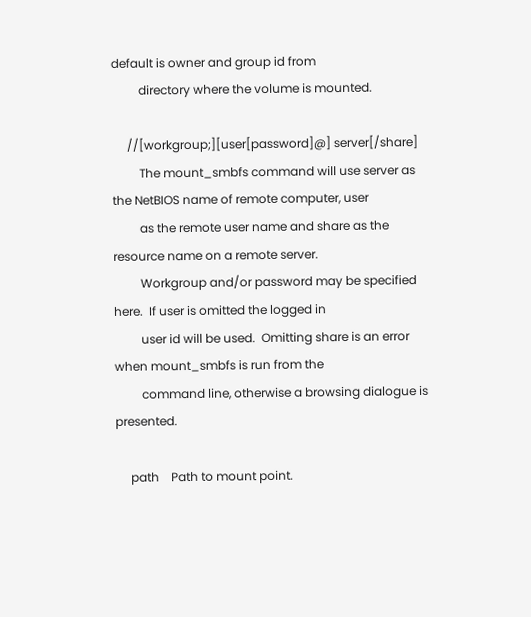default is owner and group id from
         directory where the volume is mounted.

     //[workgroup;][user[password]@] server[/share]
         The mount_smbfs command will use server as the NetBIOS name of remote computer, user
         as the remote user name and share as the resource name on a remote server.
         Workgroup and/or password may be specified here.  If user is omitted the logged in
         user id will be used.  Omitting share is an error when mount_smbfs is run from the
         command line, otherwise a browsing dialogue is presented.

     path    Path to mount point.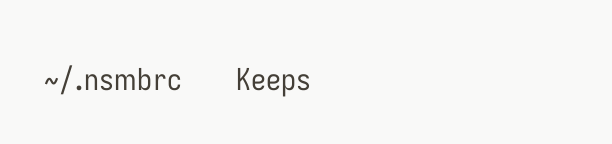~/.nsmbrc      Keeps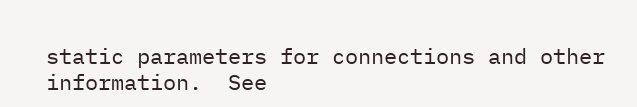static parameters for connections and other information.  See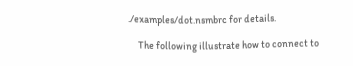./examples/dot.nsmbrc for details.

     The following illustrate how to connect to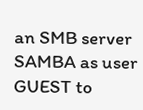an SMB server SAMBA as user GUEST to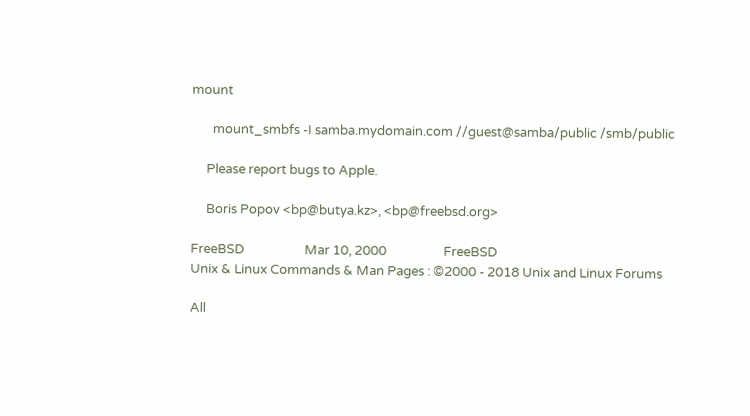mount

       mount_smbfs -I samba.mydomain.com //guest@samba/public /smb/public

     Please report bugs to Apple.

     Boris Popov <bp@butya.kz>, <bp@freebsd.org>

FreeBSD                    Mar 10, 2000                   FreeBSD
Unix & Linux Commands & Man Pages : ©2000 - 2018 Unix and Linux Forums

All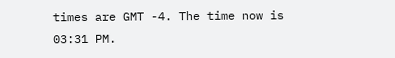times are GMT -4. The time now is 03:31 PM.